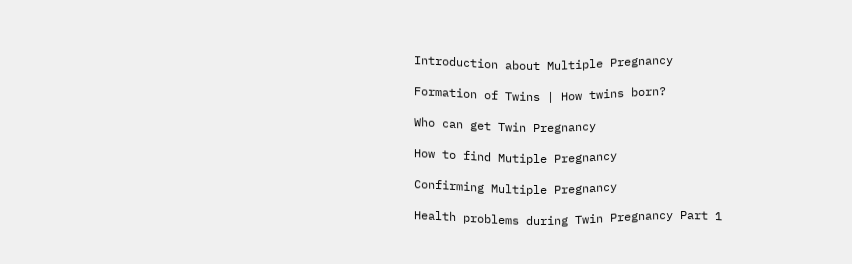Introduction about Multiple Pregnancy

Formation of Twins | How twins born?

Who can get Twin Pregnancy

How to find Mutiple Pregnancy

Confirming Multiple Pregnancy

Health problems during Twin Pregnancy Part 1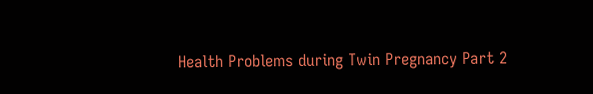Health Problems during Twin Pregnancy Part 2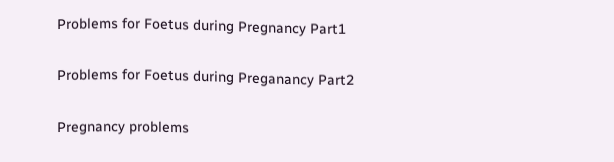Problems for Foetus during Pregnancy Part1

Problems for Foetus during Preganancy Part2

Pregnancy problems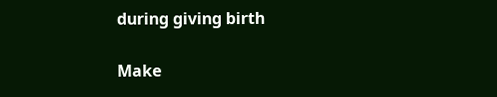during giving birth

Make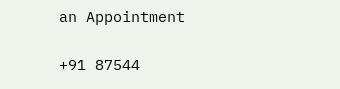an Appointment

+91 87544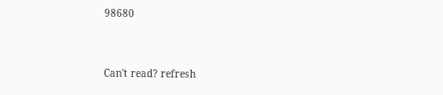98680


Can't read? refresh